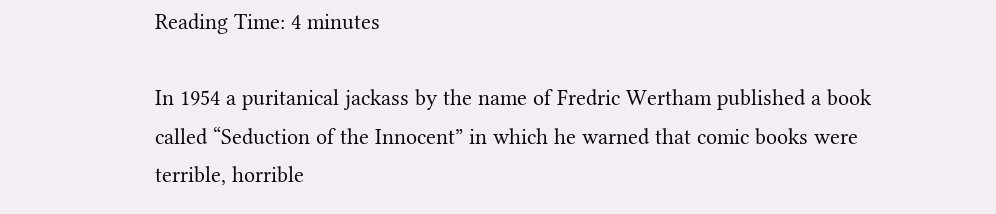Reading Time: 4 minutes

In 1954 a puritanical jackass by the name of Fredric Wertham published a book called “Seduction of the Innocent” in which he warned that comic books were terrible, horrible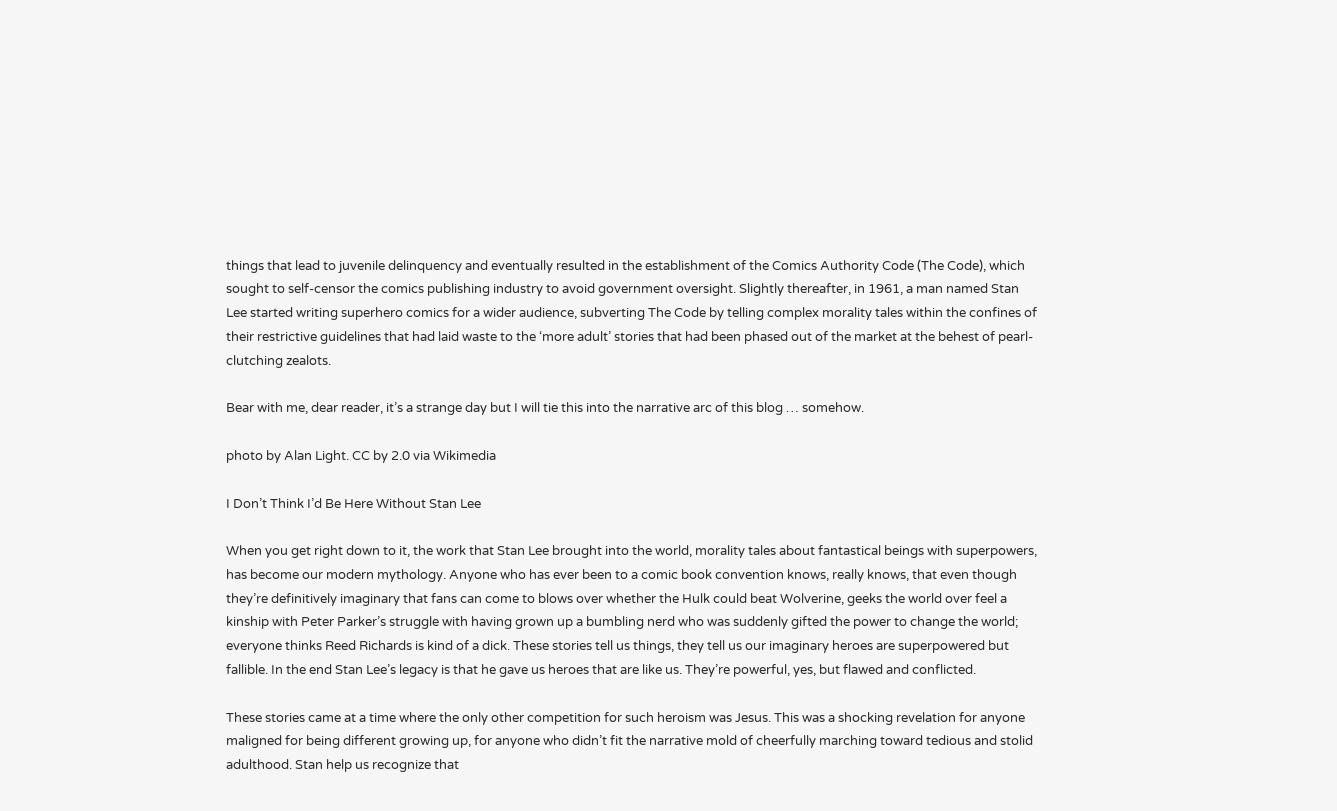things that lead to juvenile delinquency and eventually resulted in the establishment of the Comics Authority Code (The Code), which sought to self-censor the comics publishing industry to avoid government oversight. Slightly thereafter, in 1961, a man named Stan Lee started writing superhero comics for a wider audience, subverting The Code by telling complex morality tales within the confines of their restrictive guidelines that had laid waste to the ‘more adult’ stories that had been phased out of the market at the behest of pearl-clutching zealots.

Bear with me, dear reader, it’s a strange day but I will tie this into the narrative arc of this blog … somehow.

photo by Alan Light. CC by 2.0 via Wikimedia

I Don’t Think I’d Be Here Without Stan Lee

When you get right down to it, the work that Stan Lee brought into the world, morality tales about fantastical beings with superpowers, has become our modern mythology. Anyone who has ever been to a comic book convention knows, really knows, that even though they’re definitively imaginary that fans can come to blows over whether the Hulk could beat Wolverine, geeks the world over feel a kinship with Peter Parker’s struggle with having grown up a bumbling nerd who was suddenly gifted the power to change the world; everyone thinks Reed Richards is kind of a dick. These stories tell us things, they tell us our imaginary heroes are superpowered but fallible. In the end Stan Lee’s legacy is that he gave us heroes that are like us. They’re powerful, yes, but flawed and conflicted.

These stories came at a time where the only other competition for such heroism was Jesus. This was a shocking revelation for anyone maligned for being different growing up, for anyone who didn’t fit the narrative mold of cheerfully marching toward tedious and stolid adulthood. Stan help us recognize that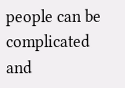people can be complicated and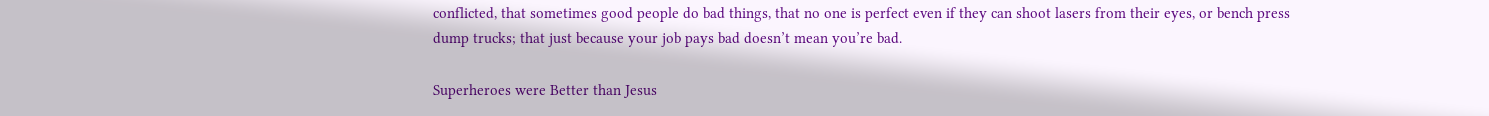conflicted, that sometimes good people do bad things, that no one is perfect even if they can shoot lasers from their eyes, or bench press dump trucks; that just because your job pays bad doesn’t mean you’re bad.

Superheroes were Better than Jesus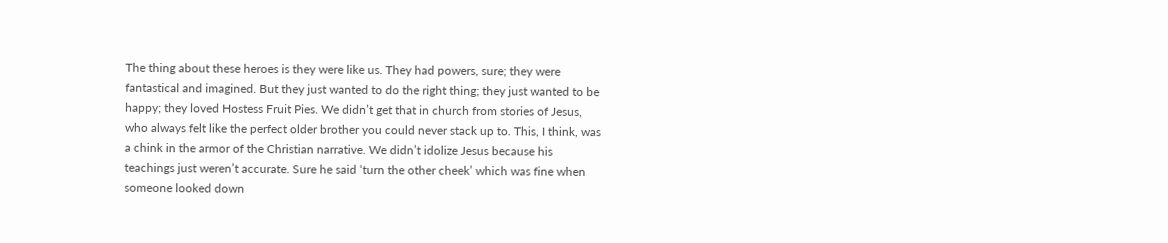The thing about these heroes is they were like us. They had powers, sure; they were fantastical and imagined. But they just wanted to do the right thing; they just wanted to be happy; they loved Hostess Fruit Pies. We didn’t get that in church from stories of Jesus, who always felt like the perfect older brother you could never stack up to. This, I think, was a chink in the armor of the Christian narrative. We didn’t idolize Jesus because his teachings just weren’t accurate. Sure he said ‘turn the other cheek’ which was fine when someone looked down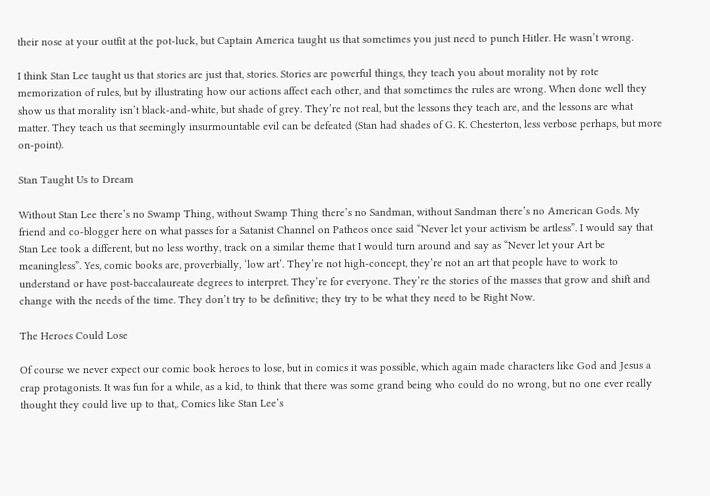their nose at your outfit at the pot-luck, but Captain America taught us that sometimes you just need to punch Hitler. He wasn’t wrong.

I think Stan Lee taught us that stories are just that, stories. Stories are powerful things, they teach you about morality not by rote memorization of rules, but by illustrating how our actions affect each other, and that sometimes the rules are wrong. When done well they show us that morality isn’t black-and-white, but shade of grey. They’re not real, but the lessons they teach are, and the lessons are what matter. They teach us that seemingly insurmountable evil can be defeated (Stan had shades of G. K. Chesterton, less verbose perhaps, but more on-point).

Stan Taught Us to Dream

Without Stan Lee there’s no Swamp Thing, without Swamp Thing there’s no Sandman, without Sandman there’s no American Gods. My friend and co-blogger here on what passes for a Satanist Channel on Patheos once said “Never let your activism be artless”. I would say that Stan Lee took a different, but no less worthy, track on a similar theme that I would turn around and say as “Never let your Art be meaningless”. Yes, comic books are, proverbially, ‘low art’. They’re not high-concept, they’re not an art that people have to work to understand or have post-baccalaureate degrees to interpret. They’re for everyone. They’re the stories of the masses that grow and shift and change with the needs of the time. They don’t try to be definitive; they try to be what they need to be Right Now.

The Heroes Could Lose

Of course we never expect our comic book heroes to lose, but in comics it was possible, which again made characters like God and Jesus a crap protagonists. It was fun for a while, as a kid, to think that there was some grand being who could do no wrong, but no one ever really thought they could live up to that,. Comics like Stan Lee’s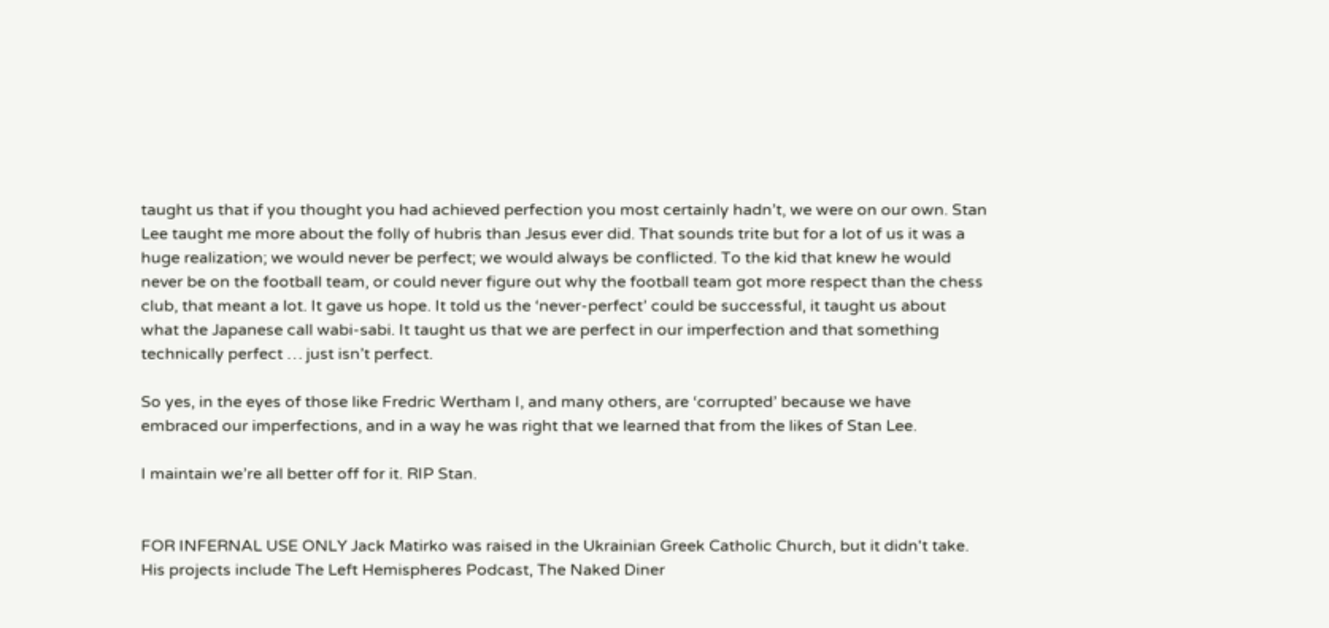taught us that if you thought you had achieved perfection you most certainly hadn’t, we were on our own. Stan Lee taught me more about the folly of hubris than Jesus ever did. That sounds trite but for a lot of us it was a huge realization; we would never be perfect; we would always be conflicted. To the kid that knew he would never be on the football team, or could never figure out why the football team got more respect than the chess club, that meant a lot. It gave us hope. It told us the ‘never-perfect’ could be successful, it taught us about what the Japanese call wabi-sabi. It taught us that we are perfect in our imperfection and that something technically perfect … just isn’t perfect.

So yes, in the eyes of those like Fredric Wertham I, and many others, are ‘corrupted’ because we have embraced our imperfections, and in a way he was right that we learned that from the likes of Stan Lee.

I maintain we’re all better off for it. RIP Stan.


FOR INFERNAL USE ONLY Jack Matirko was raised in the Ukrainian Greek Catholic Church, but it didn't take. His projects include The Left Hemispheres Podcast, The Naked Diner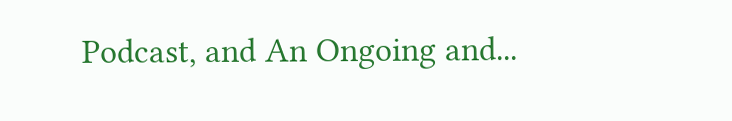Podcast, and An Ongoing and...